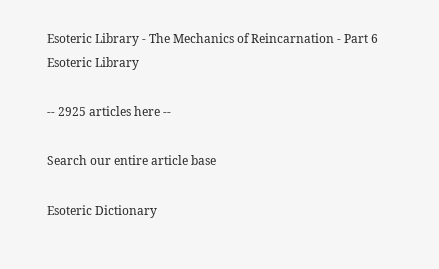Esoteric Library - The Mechanics of Reincarnation - Part 6
Esoteric Library

-- 2925 articles here --

Search our entire article base

Esoteric Dictionary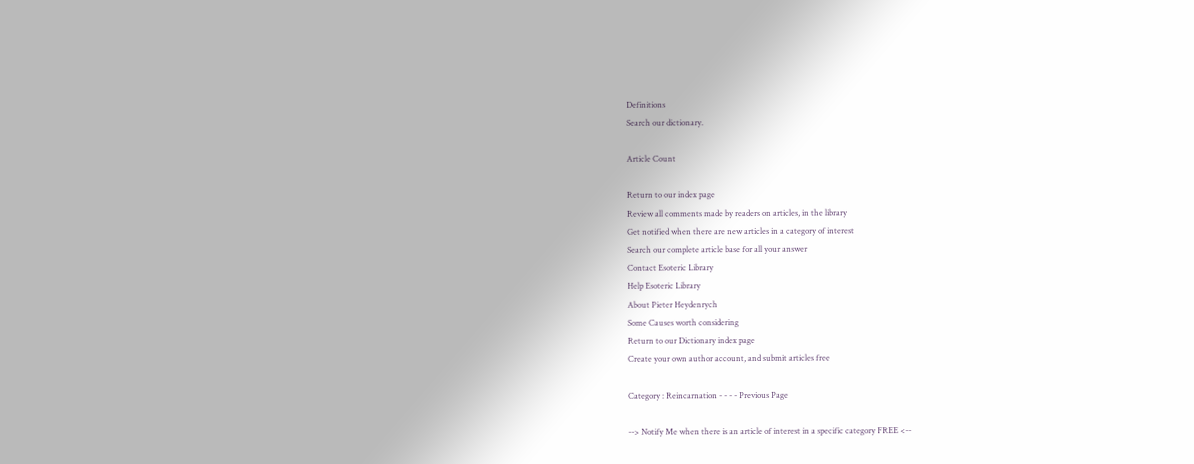Definitions
Search our dictionary.

Article Count

Return to our index page
Review all comments made by readers on articles, in the library
Get notified when there are new articles in a category of interest
Search our complete article base for all your answer
Contact Esoteric Library
Help Esoteric Library
About Pieter Heydenrych
Some Causes worth considering
Return to our Dictionary index page
Create your own author account, and submit articles free

Category : Reincarnation - - - - Previous Page

--> Notify Me when there is an article of interest in a specific category FREE <--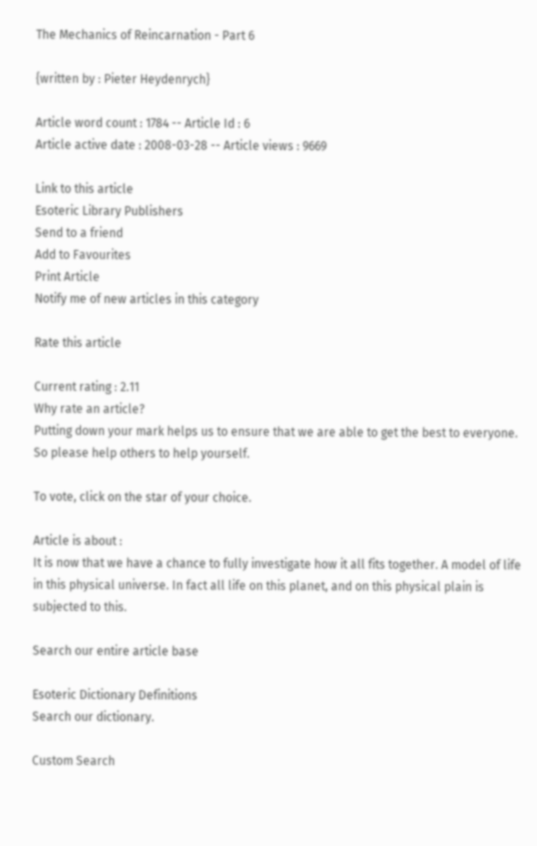The Mechanics of Reincarnation - Part 6

{written by : Pieter Heydenrych}

Article word count : 1784 -- Article Id : 6
Article active date : 2008-03-28 -- Article views : 9669

Link to this article
Esoteric Library Publishers
Send to a friend
Add to Favourites
Print Article
Notify me of new articles in this category

Rate this article

Current rating : 2.11
Why rate an article?
Putting down your mark helps us to ensure that we are able to get the best to everyone. So please help others to help yourself.

To vote, click on the star of your choice.

Article is about :
It is now that we have a chance to fully investigate how it all fits together. A model of life in this physical universe. In fact all life on this planet, and on this physical plain is subjected to this.

Search our entire article base

Esoteric Dictionary Definitions
Search our dictionary.

Custom Search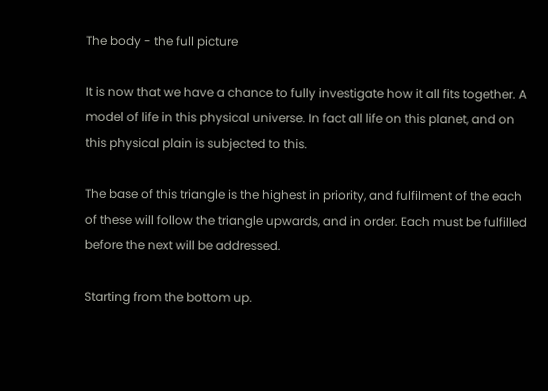The body - the full picture

It is now that we have a chance to fully investigate how it all fits together. A model of life in this physical universe. In fact all life on this planet, and on this physical plain is subjected to this.

The base of this triangle is the highest in priority, and fulfilment of the each of these will follow the triangle upwards, and in order. Each must be fulfilled before the next will be addressed.

Starting from the bottom up.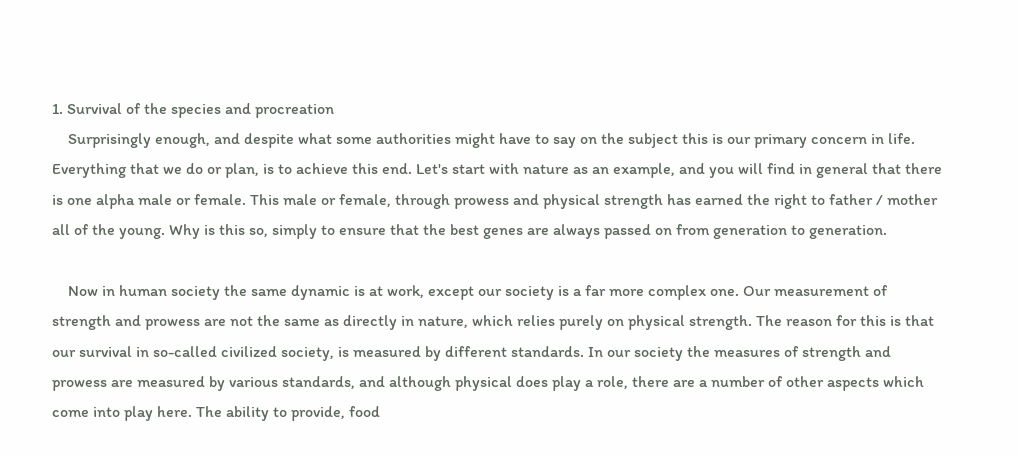1. Survival of the species and procreation
    Surprisingly enough, and despite what some authorities might have to say on the subject this is our primary concern in life. Everything that we do or plan, is to achieve this end. Let's start with nature as an example, and you will find in general that there is one alpha male or female. This male or female, through prowess and physical strength has earned the right to father / mother all of the young. Why is this so, simply to ensure that the best genes are always passed on from generation to generation.

    Now in human society the same dynamic is at work, except our society is a far more complex one. Our measurement of strength and prowess are not the same as directly in nature, which relies purely on physical strength. The reason for this is that our survival in so-called civilized society, is measured by different standards. In our society the measures of strength and prowess are measured by various standards, and although physical does play a role, there are a number of other aspects which come into play here. The ability to provide, food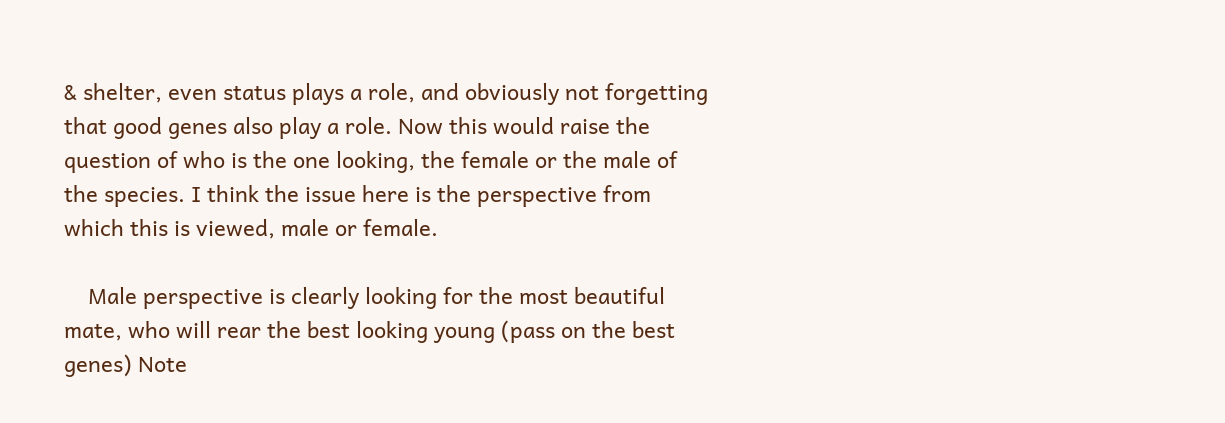& shelter, even status plays a role, and obviously not forgetting that good genes also play a role. Now this would raise the question of who is the one looking, the female or the male of the species. I think the issue here is the perspective from which this is viewed, male or female.

    Male perspective is clearly looking for the most beautiful mate, who will rear the best looking young (pass on the best genes) Note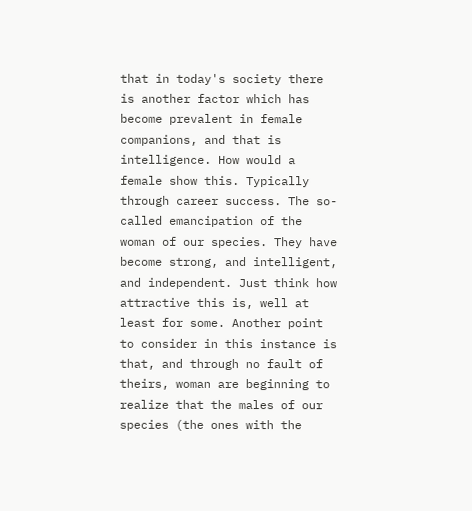that in today's society there is another factor which has become prevalent in female companions, and that is intelligence. How would a female show this. Typically through career success. The so-called emancipation of the woman of our species. They have become strong, and intelligent, and independent. Just think how attractive this is, well at least for some. Another point to consider in this instance is that, and through no fault of theirs, woman are beginning to realize that the males of our species (the ones with the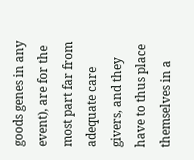goods genes in any event), are for the most part far from adequate care givers, and they have to thus place themselves in a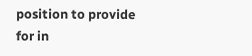position to provide for in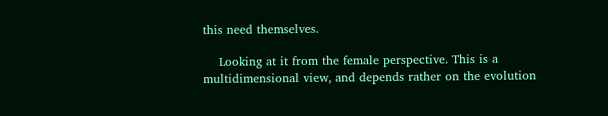this need themselves.

    Looking at it from the female perspective. This is a multidimensional view, and depends rather on the evolution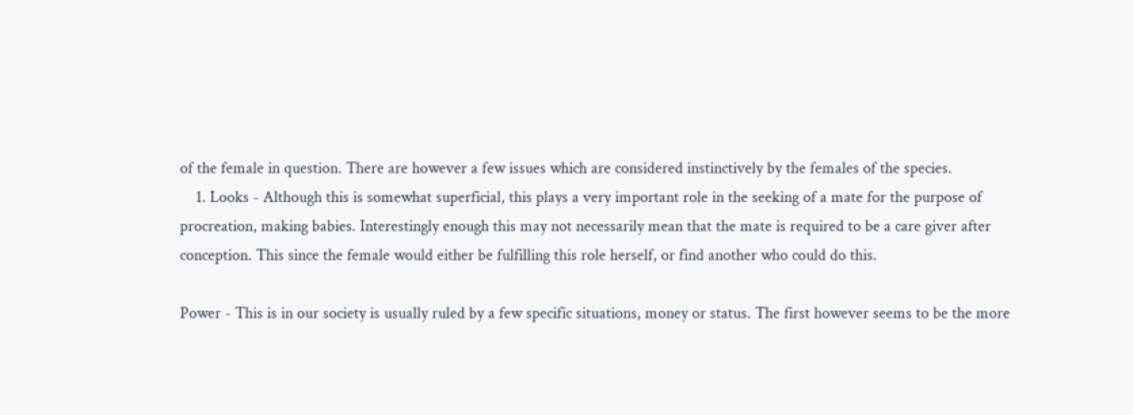of the female in question. There are however a few issues which are considered instinctively by the females of the species.
    1. Looks - Although this is somewhat superficial, this plays a very important role in the seeking of a mate for the purpose of procreation, making babies. Interestingly enough this may not necessarily mean that the mate is required to be a care giver after conception. This since the female would either be fulfilling this role herself, or find another who could do this.

Power - This is in our society is usually ruled by a few specific situations, money or status. The first however seems to be the more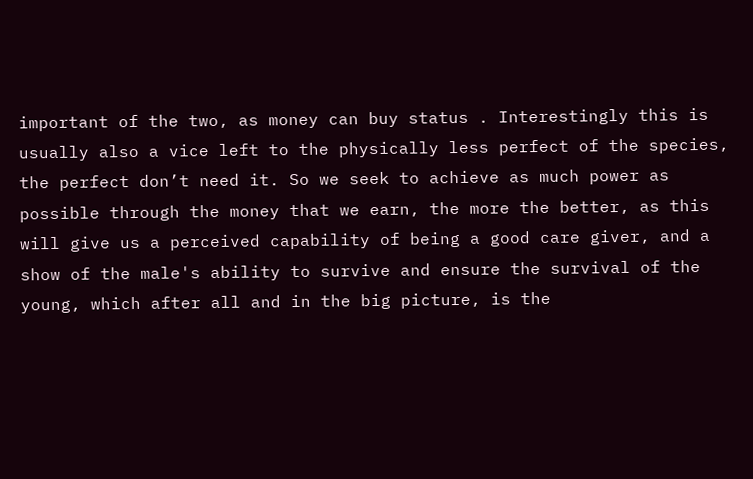important of the two, as money can buy status . Interestingly this is usually also a vice left to the physically less perfect of the species, the perfect don’t need it. So we seek to achieve as much power as possible through the money that we earn, the more the better, as this will give us a perceived capability of being a good care giver, and a show of the male's ability to survive and ensure the survival of the young, which after all and in the big picture, is the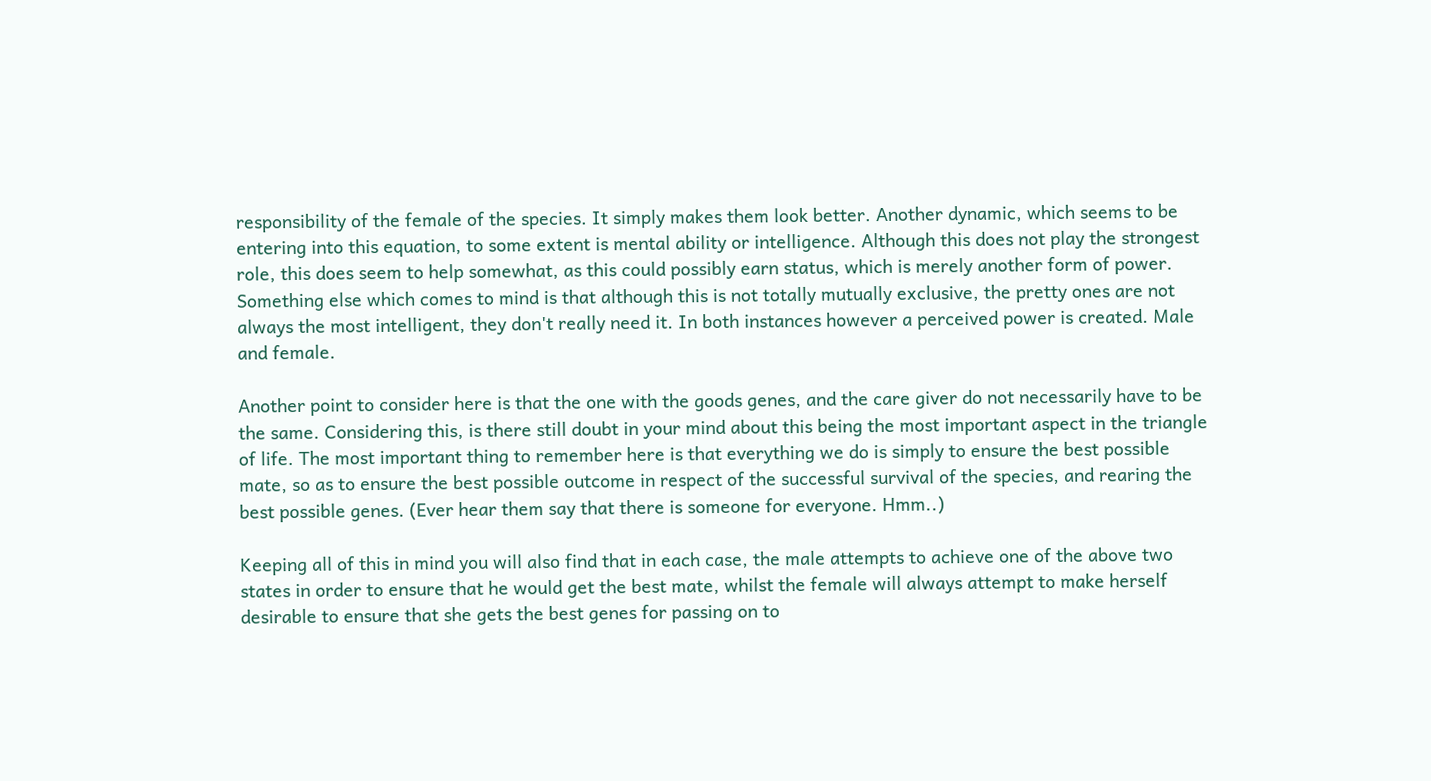responsibility of the female of the species. It simply makes them look better. Another dynamic, which seems to be entering into this equation, to some extent is mental ability or intelligence. Although this does not play the strongest role, this does seem to help somewhat, as this could possibly earn status, which is merely another form of power. Something else which comes to mind is that although this is not totally mutually exclusive, the pretty ones are not always the most intelligent, they don't really need it. In both instances however a perceived power is created. Male and female.

Another point to consider here is that the one with the goods genes, and the care giver do not necessarily have to be the same. Considering this, is there still doubt in your mind about this being the most important aspect in the triangle of life. The most important thing to remember here is that everything we do is simply to ensure the best possible mate, so as to ensure the best possible outcome in respect of the successful survival of the species, and rearing the best possible genes. (Ever hear them say that there is someone for everyone. Hmm..)

Keeping all of this in mind you will also find that in each case, the male attempts to achieve one of the above two states in order to ensure that he would get the best mate, whilst the female will always attempt to make herself desirable to ensure that she gets the best genes for passing on to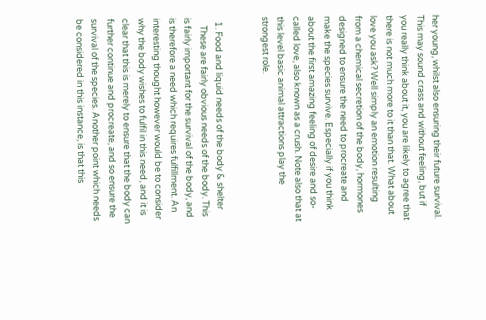her young, whilst also ensuring their future survival. This may sound crass and without feeling, but if you really think about it, you are likely to agree that there is not much more to it than that. What about love you ask? Well simply an emotion resulting from a chemical secretion of the body, hormones designed to ensure the need to procreate and make the species survive. Especially if you think about the first amazing feeling of desire and so-called love, also known as a crush. Note also that at this level basic animal attractions play the strongest role.


  1. Food and liquid needs of the body & shelter
    These are fairly obvious needs of the body. This is fairly important for the survival of the body, and is therefore a need which requires fulfillment. An interesting thought however would be to consider why the body wishes to fulfil in this need, and it is clear that this is merely to ensure that the body can further continue and procreate, and so ensure the survival of the species. Another point which needs be considered in this instance, is that this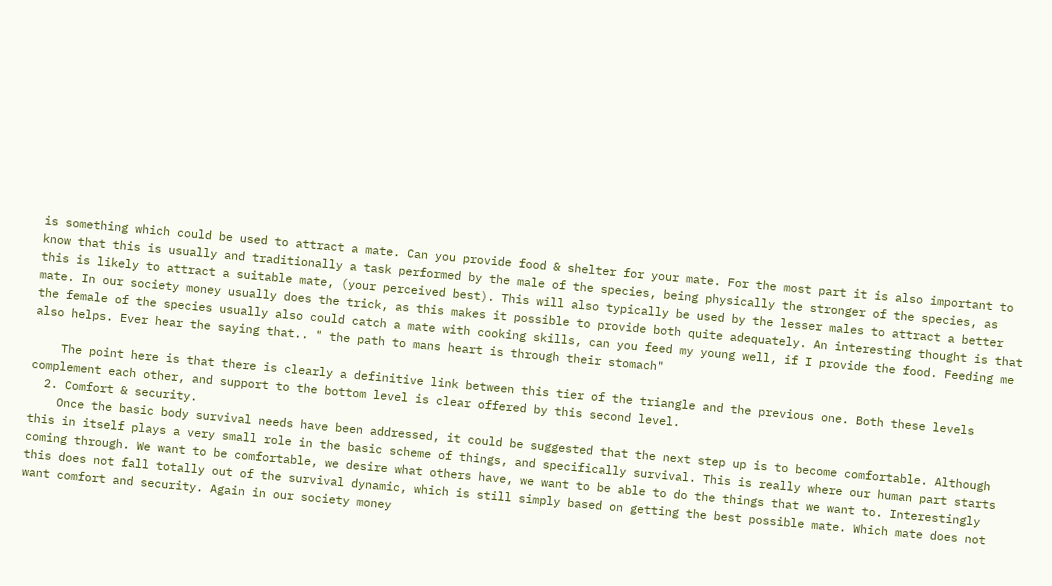is something which could be used to attract a mate. Can you provide food & shelter for your mate. For the most part it is also important to know that this is usually and traditionally a task performed by the male of the species, being physically the stronger of the species, as this is likely to attract a suitable mate, (your perceived best). This will also typically be used by the lesser males to attract a better mate. In our society money usually does the trick, as this makes it possible to provide both quite adequately. An interesting thought is that the female of the species usually also could catch a mate with cooking skills, can you feed my young well, if I provide the food. Feeding me also helps. Ever hear the saying that.. " the path to mans heart is through their stomach"

    The point here is that there is clearly a definitive link between this tier of the triangle and the previous one. Both these levels complement each other, and support to the bottom level is clear offered by this second level.
  2. Comfort & security.
    Once the basic body survival needs have been addressed, it could be suggested that the next step up is to become comfortable. Although this in itself plays a very small role in the basic scheme of things, and specifically survival. This is really where our human part starts coming through. We want to be comfortable, we desire what others have, we want to be able to do the things that we want to. Interestingly this does not fall totally out of the survival dynamic, which is still simply based on getting the best possible mate. Which mate does not want comfort and security. Again in our society money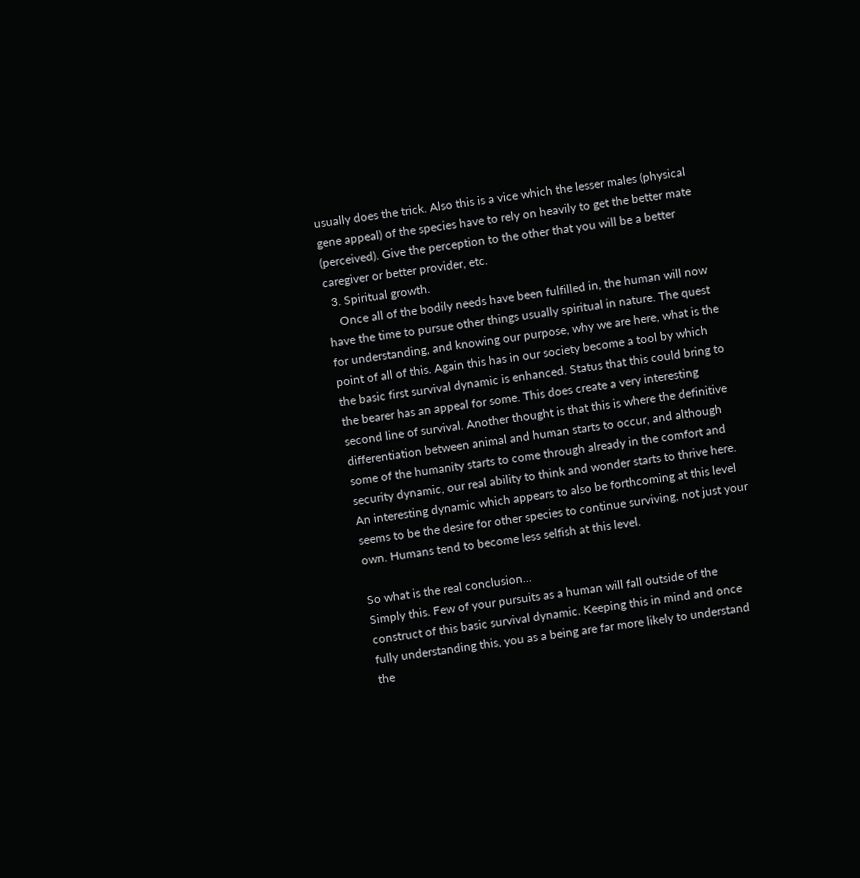usually does the trick. Also this is a vice which the lesser males (physical gene appeal) of the species have to rely on heavily to get the better mate (perceived). Give the perception to the other that you will be a better caregiver or better provider, etc.
  3. Spiritual growth.
    Once all of the bodily needs have been fulfilled in, the human will now have the time to pursue other things usually spiritual in nature. The quest for understanding, and knowing our purpose, why we are here, what is the point of all of this. Again this has in our society become a tool by which the basic first survival dynamic is enhanced. Status that this could bring to the bearer has an appeal for some. This does create a very interesting second line of survival. Another thought is that this is where the definitive differentiation between animal and human starts to occur, and although some of the humanity starts to come through already in the comfort and security dynamic, our real ability to think and wonder starts to thrive here. An interesting dynamic which appears to also be forthcoming at this level seems to be the desire for other species to continue surviving, not just your own. Humans tend to become less selfish at this level.

So what is the real conclusion…
Simply this. Few of your pursuits as a human will fall outside of the construct of this basic survival dynamic. Keeping this in mind and once fully understanding this, you as a being are far more likely to understand the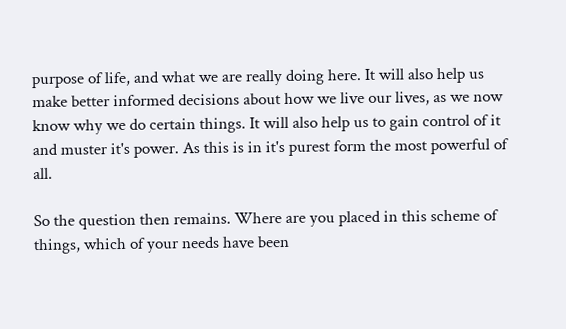purpose of life, and what we are really doing here. It will also help us make better informed decisions about how we live our lives, as we now know why we do certain things. It will also help us to gain control of it and muster it's power. As this is in it's purest form the most powerful of all.

So the question then remains. Where are you placed in this scheme of things, which of your needs have been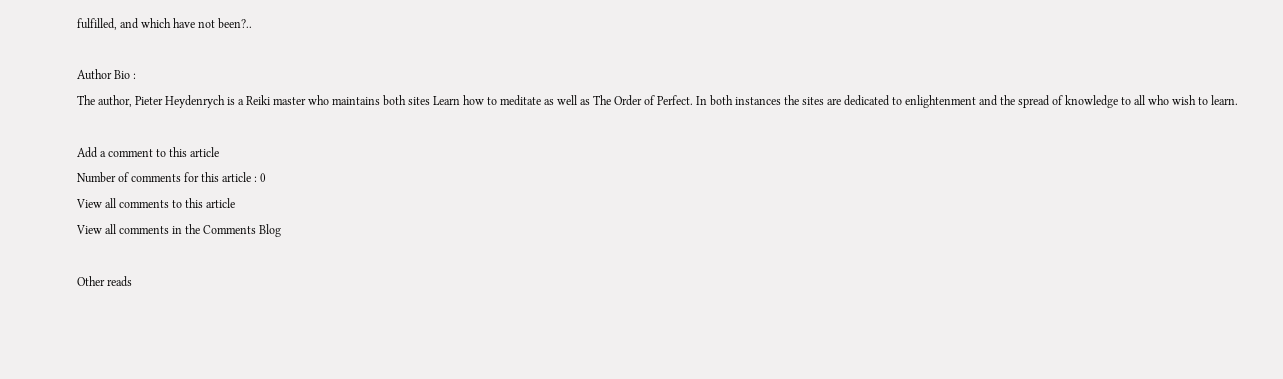fulfilled, and which have not been?..

Author Bio :
The author, Pieter Heydenrych is a Reiki master who maintains both sites Learn how to meditate as well as The Order of Perfect. In both instances the sites are dedicated to enlightenment and the spread of knowledge to all who wish to learn.

Add a comment to this article
Number of comments for this article : 0
View all comments to this article
View all comments in the Comments Blog

Other reads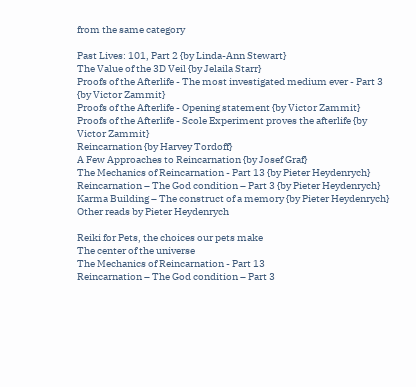from the same category

Past Lives: 101, Part 2 {by Linda-Ann Stewart}
The Value of the 3D Veil {by Jelaila Starr}
Proofs of the Afterlife - The most investigated medium ever - Part 3 {by Victor Zammit}
Proofs of the Afterlife - Opening statement {by Victor Zammit}
Proofs of the Afterlife - Scole Experiment proves the afterlife {by Victor Zammit}
Reincarnation {by Harvey Tordoff}
A Few Approaches to Reincarnation {by Josef Graf}
The Mechanics of Reincarnation - Part 13 {by Pieter Heydenrych}
Reincarnation – The God condition – Part 3 {by Pieter Heydenrych}
Karma Building – The construct of a memory {by Pieter Heydenrych}
Other reads by Pieter Heydenrych

Reiki for Pets, the choices our pets make
The center of the universe
The Mechanics of Reincarnation - Part 13
Reincarnation – The God condition – Part 3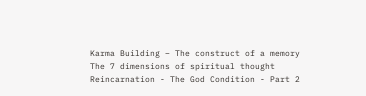Karma Building – The construct of a memory
The 7 dimensions of spiritual thought
Reincarnation - The God Condition - Part 2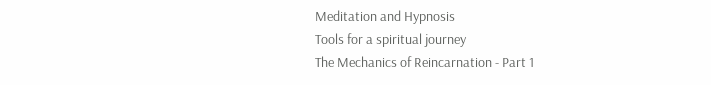Meditation and Hypnosis
Tools for a spiritual journey
The Mechanics of Reincarnation - Part 1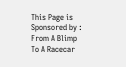This Page is Sponsored by : From A Blimp To A Racecar